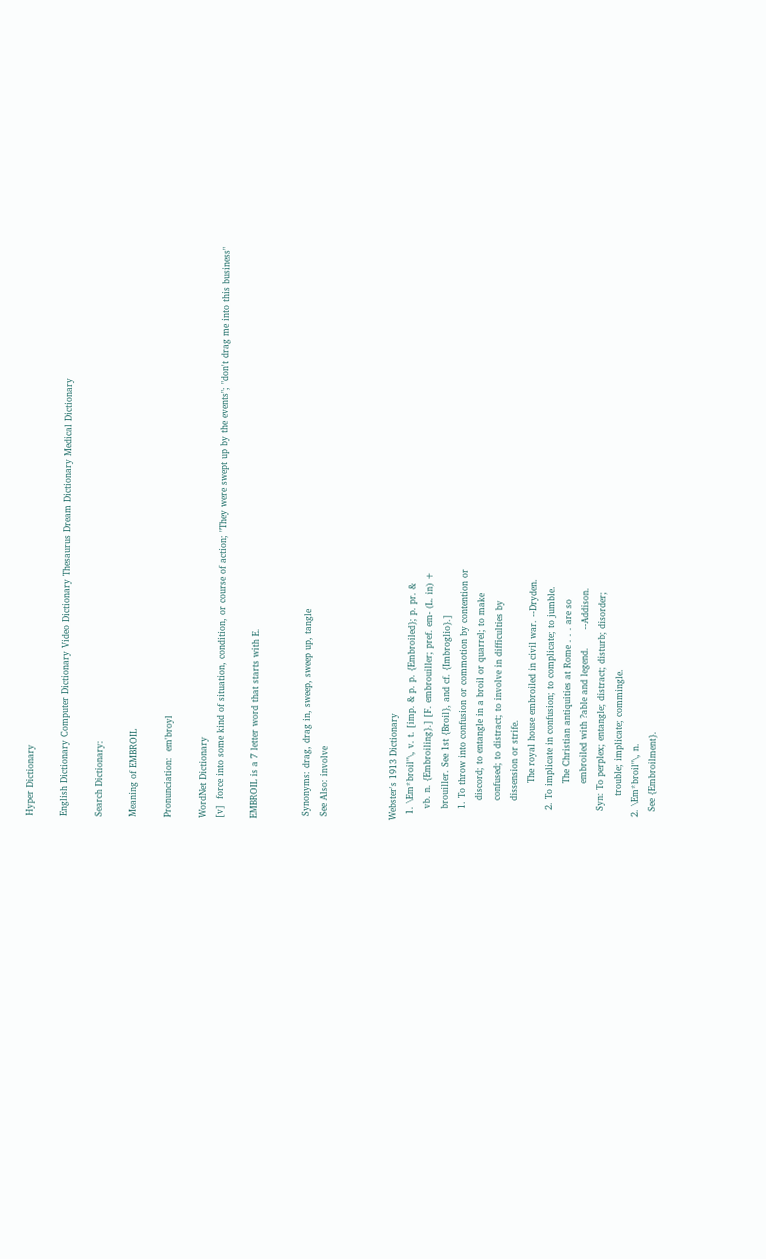Hyper Dictionary

English Dictionary Computer Dictionary Video Dictionary Thesaurus Dream Dictionary Medical Dictionary

Search Dictionary:

Meaning of EMBROIL

Pronunciation:  em'broyl

WordNet Dictionary
[v]  force into some kind of situation, condition, or course of action; "They were swept up by the events"; "don't drag me into this business"

EMBROIL is a 7 letter word that starts with E.


 Synonyms: drag, drag in, sweep, sweep up, tangle
 See Also: involve



Webster's 1913 Dictionary
  1. \Em*broil"\, v. t. [imp. & p. p. {Embroiled}; p. pr. &
    vb. n. {Embroiling}.] [F. embrouiller; pref. em- (L. in) +
    brouiller. See 1st {Broil}, and cf. {Imbroglio}.]
    1. To throw into confusion or commotion by contention or
       discord; to entangle in a broil or quarrel; to make
       confused; to distract; to involve in difficulties by
       dissension or strife.
             The royal house embroiled in civil war. --Dryden.
    2. To implicate in confusion; to complicate; to jumble.
             The Christian antiquities at Rome . . . are so
             embroiled with ?able and legend.      --Addison.
    Syn: To perplex; entangle; distract; disturb; disorder;
         trouble; implicate; commingle.
  2. \Em*broil"\, n.
    See {Embroilment}.